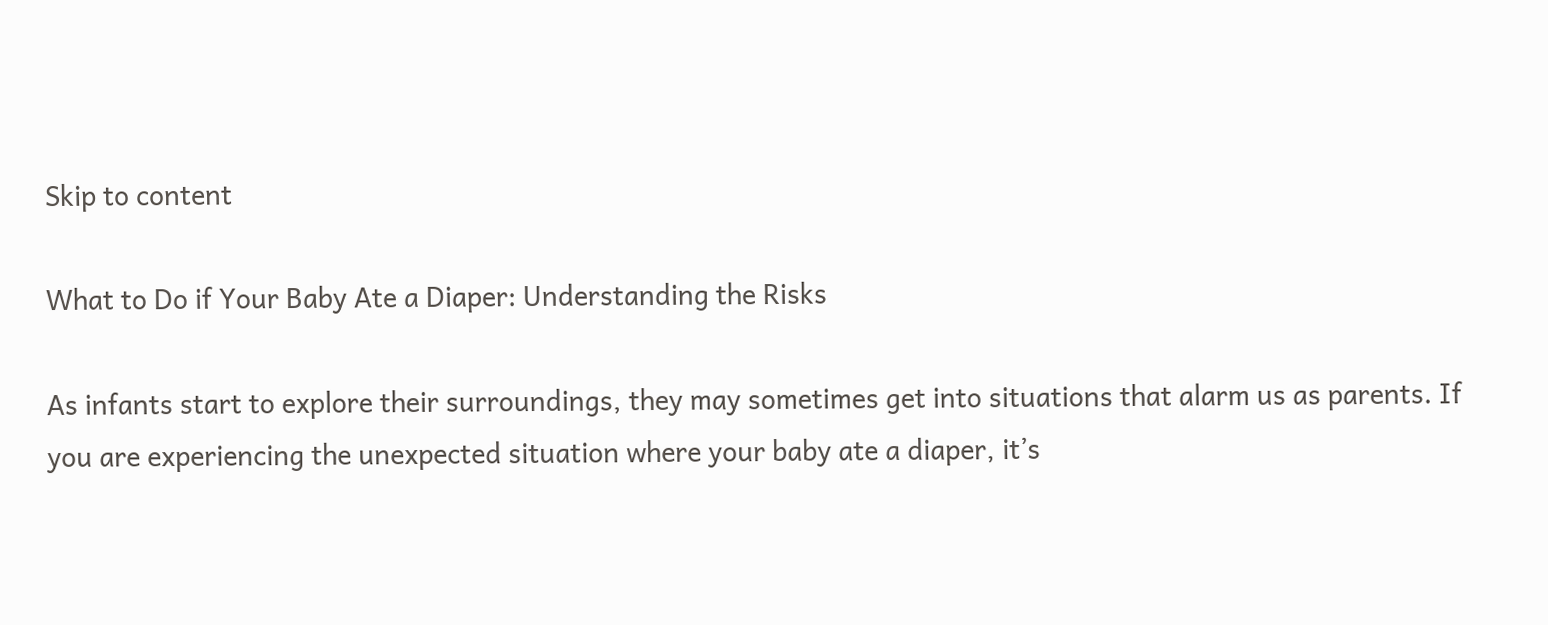Skip to content

What to Do if Your Baby Ate a Diaper: Understanding the Risks

As infants start to explore their surroundings, they may sometimes get into situations that alarm us as parents. If you are experiencing the unexpected situation where your baby ate a diaper, it’s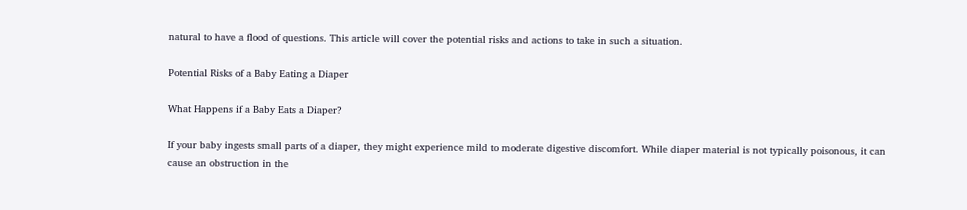natural to have a flood of questions. This article will cover the potential risks and actions to take in such a situation.

Potential Risks of a Baby Eating a Diaper

What Happens if a Baby Eats a Diaper?

If your baby ingests small parts of a diaper, they might experience mild to moderate digestive discomfort. While diaper material is not typically poisonous, it can cause an obstruction in the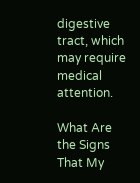digestive tract, which may require medical attention.

What Are the Signs That My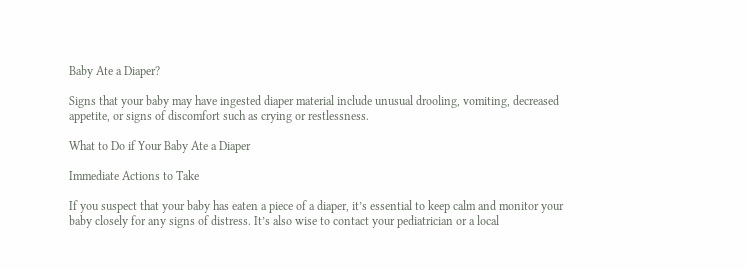Baby Ate a Diaper?

Signs that your baby may have ingested diaper material include unusual drooling, vomiting, decreased appetite, or signs of discomfort such as crying or restlessness.

What to Do if Your Baby Ate a Diaper

Immediate Actions to Take

If you suspect that your baby has eaten a piece of a diaper, it’s essential to keep calm and monitor your baby closely for any signs of distress. It’s also wise to contact your pediatrician or a local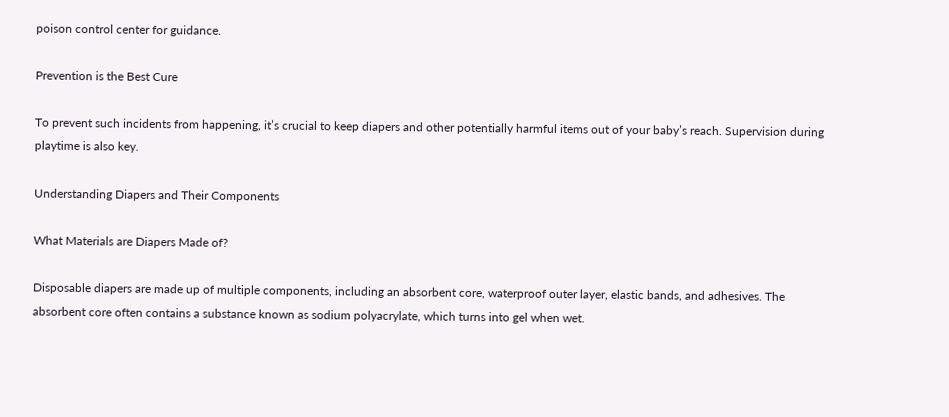poison control center for guidance.

Prevention is the Best Cure

To prevent such incidents from happening, it’s crucial to keep diapers and other potentially harmful items out of your baby’s reach. Supervision during playtime is also key.

Understanding Diapers and Their Components

What Materials are Diapers Made of?

Disposable diapers are made up of multiple components, including an absorbent core, waterproof outer layer, elastic bands, and adhesives. The absorbent core often contains a substance known as sodium polyacrylate, which turns into gel when wet.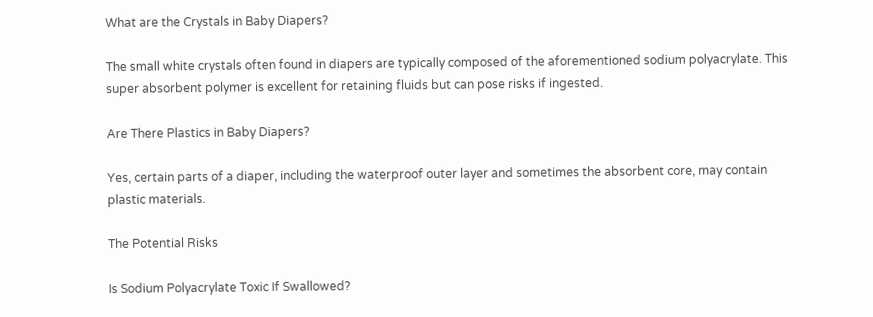What are the Crystals in Baby Diapers?

The small white crystals often found in diapers are typically composed of the aforementioned sodium polyacrylate. This super absorbent polymer is excellent for retaining fluids but can pose risks if ingested.

Are There Plastics in Baby Diapers?

Yes, certain parts of a diaper, including the waterproof outer layer and sometimes the absorbent core, may contain plastic materials.

The Potential Risks

Is Sodium Polyacrylate Toxic If Swallowed?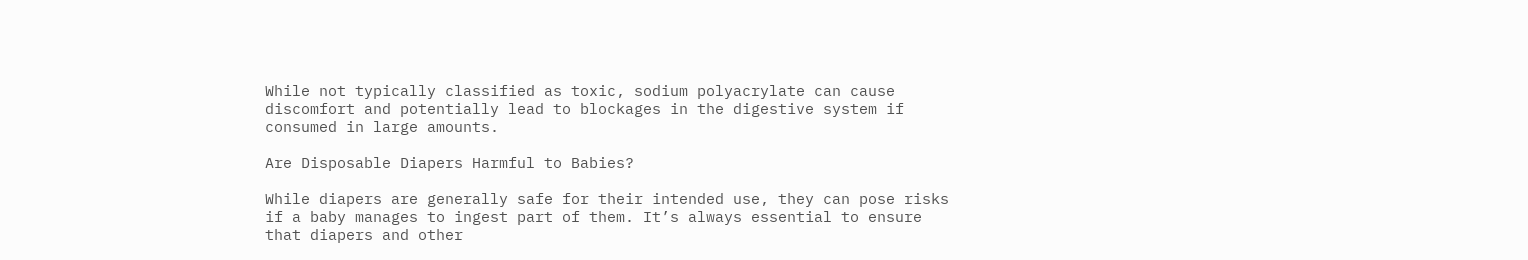While not typically classified as toxic, sodium polyacrylate can cause discomfort and potentially lead to blockages in the digestive system if consumed in large amounts.

Are Disposable Diapers Harmful to Babies?

While diapers are generally safe for their intended use, they can pose risks if a baby manages to ingest part of them. It’s always essential to ensure that diapers and other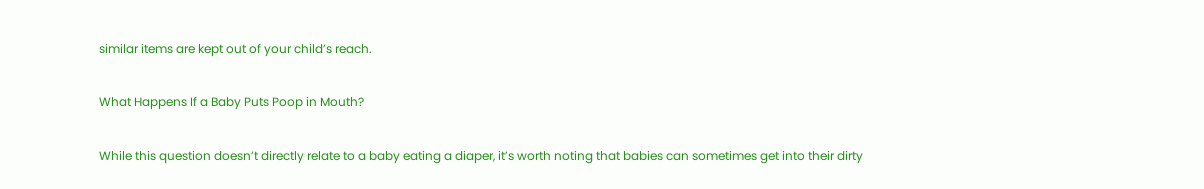similar items are kept out of your child’s reach.

What Happens If a Baby Puts Poop in Mouth?

While this question doesn’t directly relate to a baby eating a diaper, it’s worth noting that babies can sometimes get into their dirty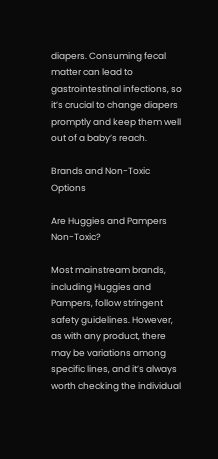diapers. Consuming fecal matter can lead to gastrointestinal infections, so it’s crucial to change diapers promptly and keep them well out of a baby’s reach.

Brands and Non-Toxic Options

Are Huggies and Pampers Non-Toxic?

Most mainstream brands, including Huggies and Pampers, follow stringent safety guidelines. However, as with any product, there may be variations among specific lines, and it’s always worth checking the individual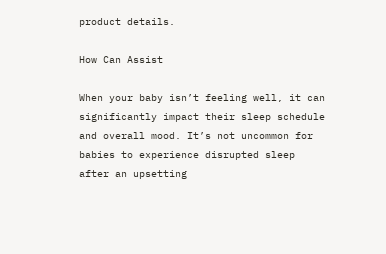product details.

How Can Assist

When your baby isn’t feeling well, it can significantly impact their sleep schedule and overall mood. It’s not uncommon for babies to experience disrupted sleep after an upsetting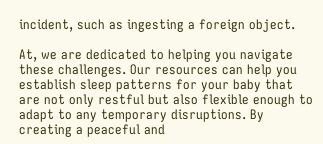incident, such as ingesting a foreign object.

At, we are dedicated to helping you navigate these challenges. Our resources can help you establish sleep patterns for your baby that are not only restful but also flexible enough to adapt to any temporary disruptions. By creating a peaceful and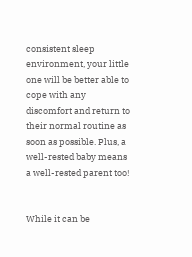consistent sleep environment, your little one will be better able to cope with any discomfort and return to their normal routine as soon as possible. Plus, a well-rested baby means a well-rested parent too!


While it can be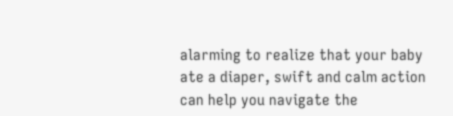alarming to realize that your baby ate a diaper, swift and calm action can help you navigate the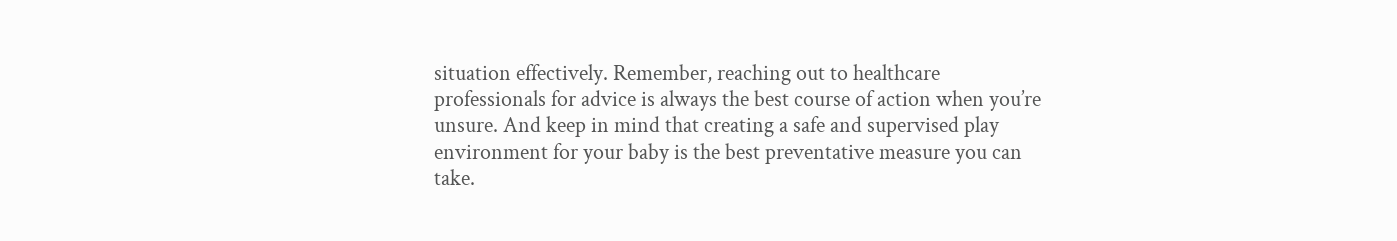situation effectively. Remember, reaching out to healthcare professionals for advice is always the best course of action when you’re unsure. And keep in mind that creating a safe and supervised play environment for your baby is the best preventative measure you can take.